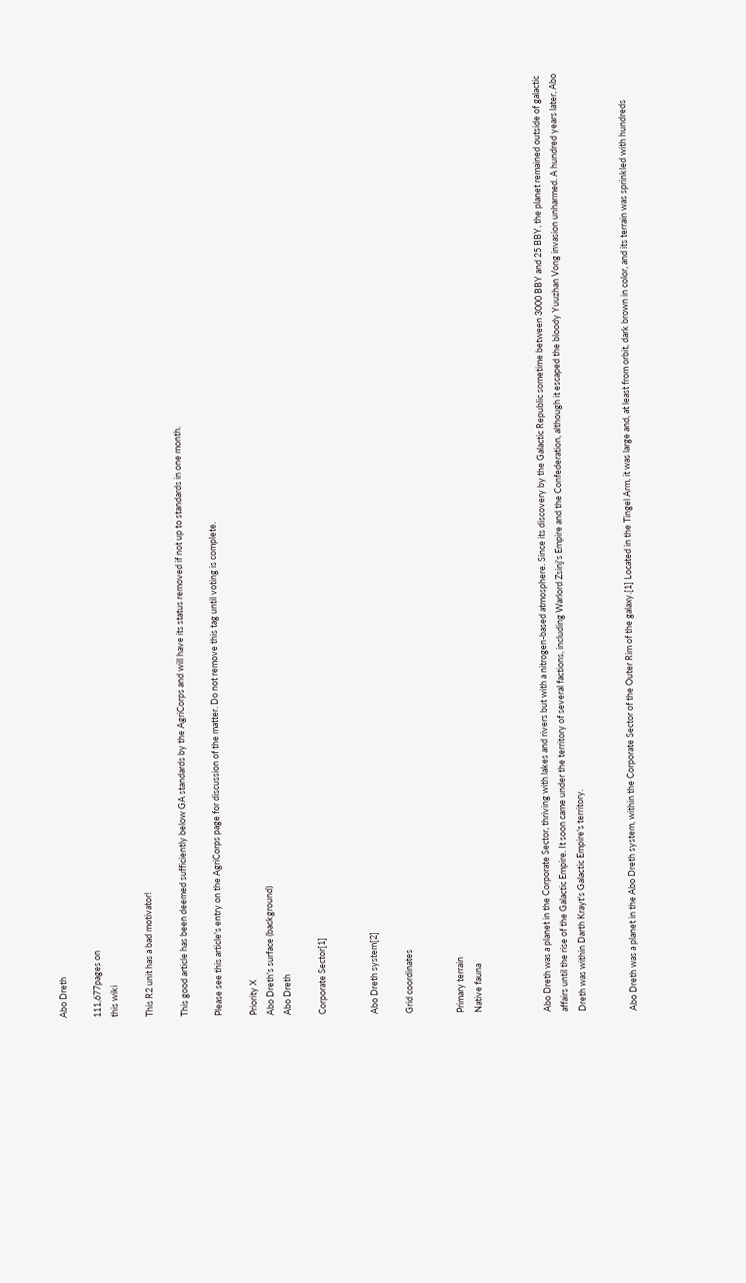Abo Dreth

111,677pages on
this wiki

This R2 unit has a bad motivator!

This good article has been deemed sufficiently below GA standards by the AgriCorps and will have its status removed if not up to standards in one month.

Please see this article's entry on the AgriCorps page for discussion of the matter. Do not remove this tag until voting is complete.

Priority X
Abo Dreth's surface (background)
Abo Dreth

Corporate Sector[1]


Abo Dreth system[2]

Grid coordinates


Primary terrain
Native fauna



Abo Dreth was a planet in the Corporate Sector, thriving with lakes and rivers but with a nitrogen-based atmosphere. Since its discovery by the Galactic Republic sometime between 3000 BBY and 25 BBY, the planet remained outside of galactic affairs until the rise of the Galactic Empire. It soon came under the territory of several factions, including Warlord Zsinj's Empire and the Confederation, although it escaped the bloody Yuuzhan Vong invasion unharmed. A hundred years later, Abo Dreth was within Darth Krayt's Galactic Empire's territory.


Abo Dreth was a planet in the Abo Dreth system, within the Corporate Sector of the Outer Rim of the galaxy.[1] Located in the Tingel Arm, it was large and, at least from orbit, dark brown in color, and its terrain was sprinkled with hundreds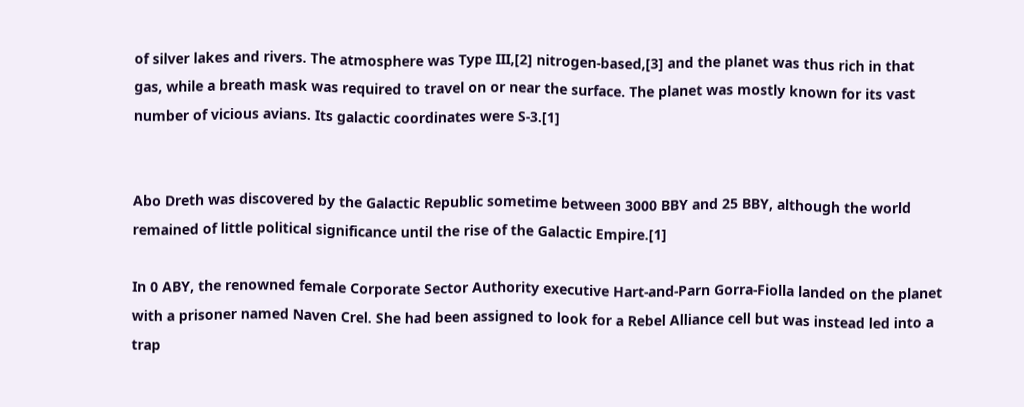of silver lakes and rivers. The atmosphere was Type III,[2] nitrogen-based,[3] and the planet was thus rich in that gas, while a breath mask was required to travel on or near the surface. The planet was mostly known for its vast number of vicious avians. Its galactic coordinates were S-3.[1]


Abo Dreth was discovered by the Galactic Republic sometime between 3000 BBY and 25 BBY, although the world remained of little political significance until the rise of the Galactic Empire.[1]

In 0 ABY, the renowned female Corporate Sector Authority executive Hart-and-Parn Gorra-Fiolla landed on the planet with a prisoner named Naven Crel. She had been assigned to look for a Rebel Alliance cell but was instead led into a trap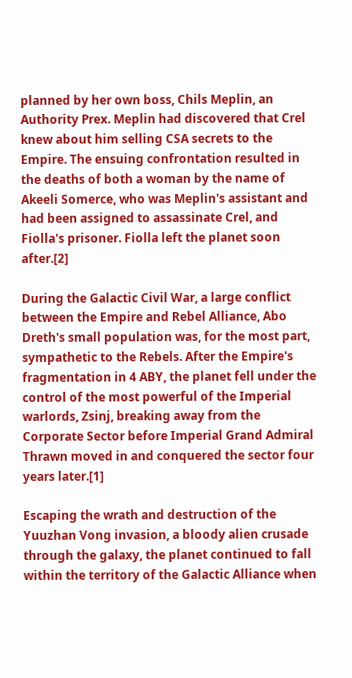planned by her own boss, Chils Meplin, an Authority Prex. Meplin had discovered that Crel knew about him selling CSA secrets to the Empire. The ensuing confrontation resulted in the deaths of both a woman by the name of Akeeli Somerce, who was Meplin's assistant and had been assigned to assassinate Crel, and Fiolla's prisoner. Fiolla left the planet soon after.[2]

During the Galactic Civil War, a large conflict between the Empire and Rebel Alliance, Abo Dreth's small population was, for the most part, sympathetic to the Rebels. After the Empire's fragmentation in 4 ABY, the planet fell under the control of the most powerful of the Imperial warlords, Zsinj, breaking away from the Corporate Sector before Imperial Grand Admiral Thrawn moved in and conquered the sector four years later.[1]

Escaping the wrath and destruction of the Yuuzhan Vong invasion, a bloody alien crusade through the galaxy, the planet continued to fall within the territory of the Galactic Alliance when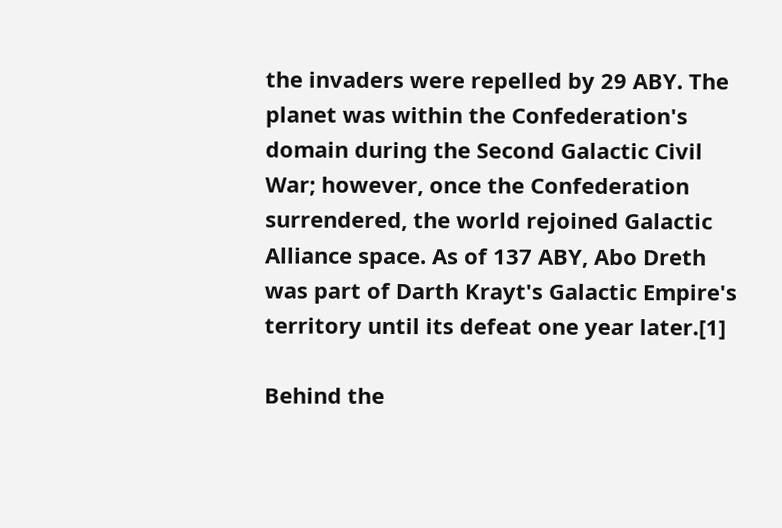the invaders were repelled by 29 ABY. The planet was within the Confederation's domain during the Second Galactic Civil War; however, once the Confederation surrendered, the world rejoined Galactic Alliance space. As of 137 ABY, Abo Dreth was part of Darth Krayt's Galactic Empire's territory until its defeat one year later.[1]

Behind the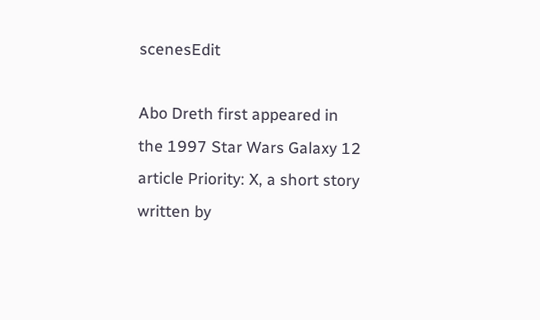scenesEdit

Abo Dreth first appeared in the 1997 Star Wars Galaxy 12 article Priority: X, a short story written by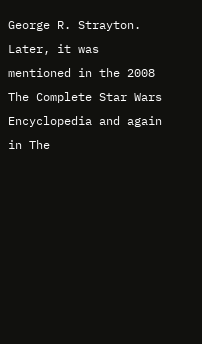George R. Strayton. Later, it was mentioned in the 2008 The Complete Star Wars Encyclopedia and again in The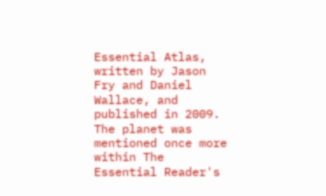Essential Atlas, written by Jason Fry and Daniel Wallace, and published in 2009. The planet was mentioned once more within The Essential Reader's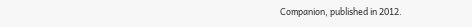Companion, published in 2012.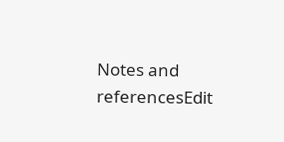Notes and referencesEdit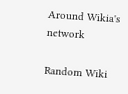Around Wikia's network

Random Wiki